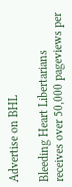Advertise on BHL

Bleeding Heart Libertarians receives over 50,000 pageviews per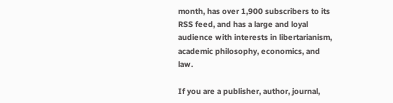month, has over 1,900 subscribers to its RSS feed, and has a large and loyal audience with interests in libertarianism, academic philosophy, economics, and law.

If you are a publisher, author, journal,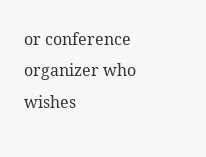or conference organizer who wishes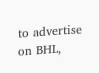to advertise on BHL,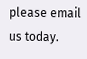please email us today.